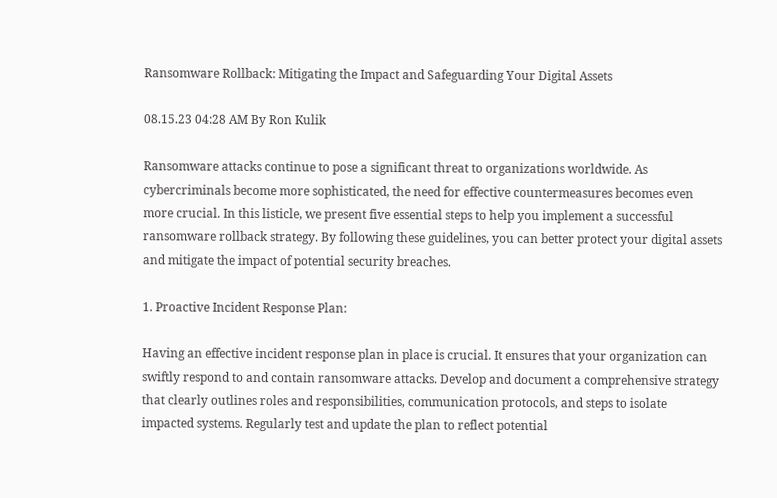Ransomware Rollback: Mitigating the Impact and Safeguarding Your Digital Assets

08.15.23 04:28 AM By Ron Kulik

Ransomware attacks continue to pose a significant threat to organizations worldwide. As cybercriminals become more sophisticated, the need for effective countermeasures becomes even more crucial. In this listicle, we present five essential steps to help you implement a successful ransomware rollback strategy. By following these guidelines, you can better protect your digital assets and mitigate the impact of potential security breaches.

1. Proactive Incident Response Plan:

Having an effective incident response plan in place is crucial. It ensures that your organization can swiftly respond to and contain ransomware attacks. Develop and document a comprehensive strategy that clearly outlines roles and responsibilities, communication protocols, and steps to isolate impacted systems. Regularly test and update the plan to reflect potential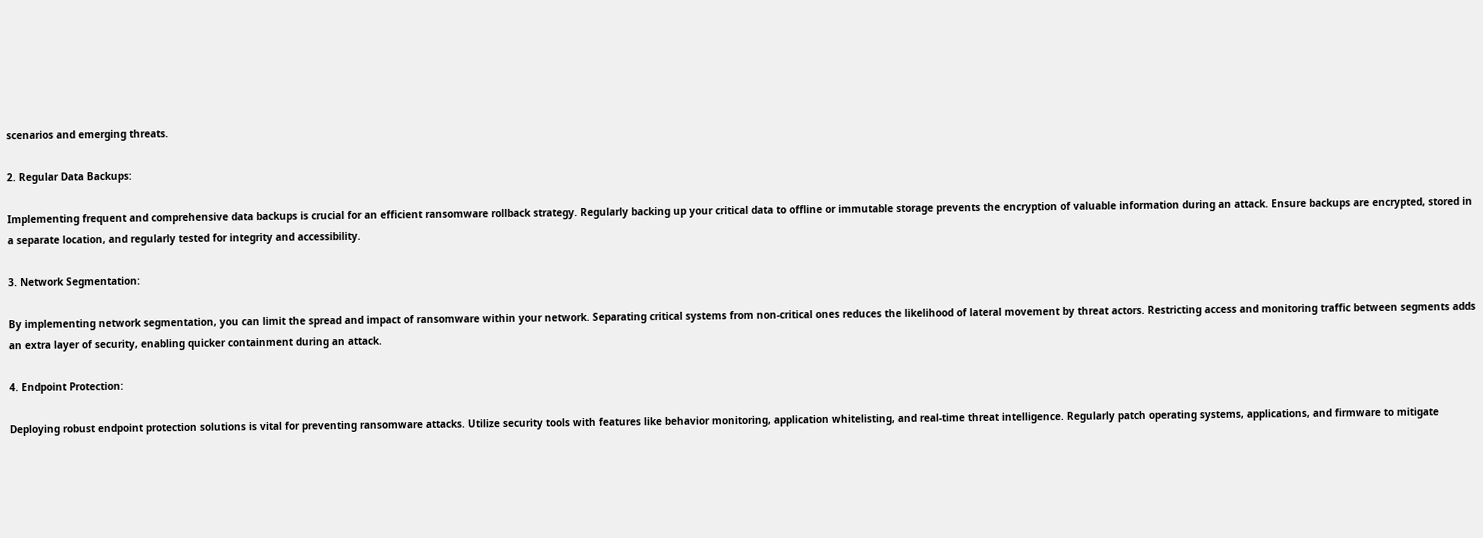scenarios and emerging threats.

2. Regular Data Backups:

Implementing frequent and comprehensive data backups is crucial for an efficient ransomware rollback strategy. Regularly backing up your critical data to offline or immutable storage prevents the encryption of valuable information during an attack. Ensure backups are encrypted, stored in a separate location, and regularly tested for integrity and accessibility.

3. Network Segmentation:

By implementing network segmentation, you can limit the spread and impact of ransomware within your network. Separating critical systems from non-critical ones reduces the likelihood of lateral movement by threat actors. Restricting access and monitoring traffic between segments adds an extra layer of security, enabling quicker containment during an attack.

4. Endpoint Protection:

Deploying robust endpoint protection solutions is vital for preventing ransomware attacks. Utilize security tools with features like behavior monitoring, application whitelisting, and real-time threat intelligence. Regularly patch operating systems, applications, and firmware to mitigate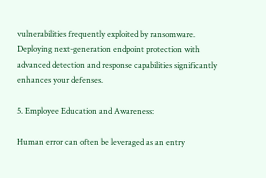vulnerabilities frequently exploited by ransomware. Deploying next-generation endpoint protection with advanced detection and response capabilities significantly enhances your defenses.

5. Employee Education and Awareness:

Human error can often be leveraged as an entry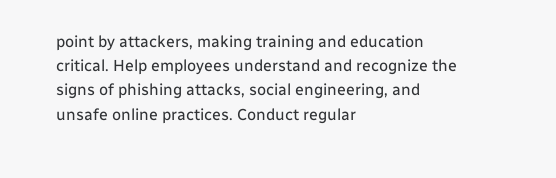point by attackers, making training and education critical. Help employees understand and recognize the signs of phishing attacks, social engineering, and unsafe online practices. Conduct regular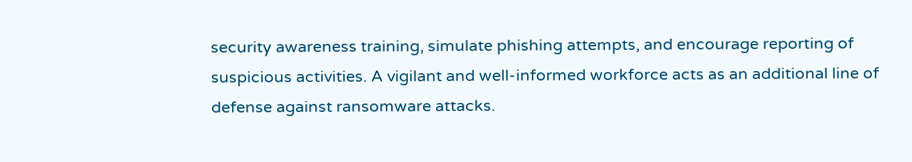security awareness training, simulate phishing attempts, and encourage reporting of suspicious activities. A vigilant and well-informed workforce acts as an additional line of defense against ransomware attacks.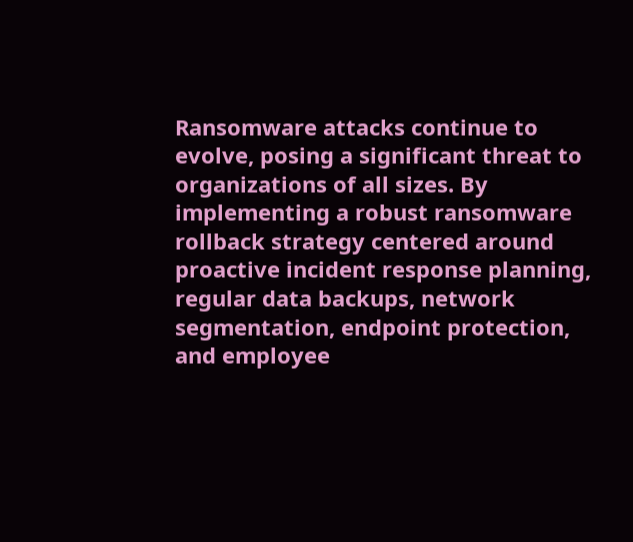Ransomware attacks continue to evolve, posing a significant threat to organizations of all sizes. By implementing a robust ransomware rollback strategy centered around proactive incident response planning, regular data backups, network segmentation, endpoint protection, and employee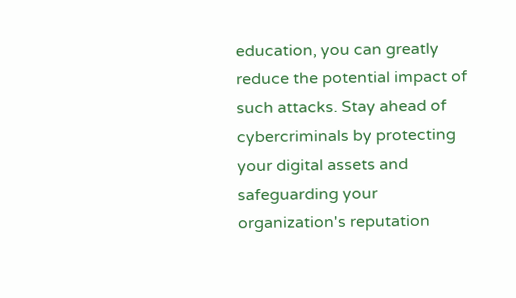education, you can greatly reduce the potential impact of such attacks. Stay ahead of cybercriminals by protecting your digital assets and safeguarding your organization's reputation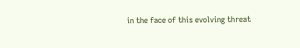in the face of this evolving threat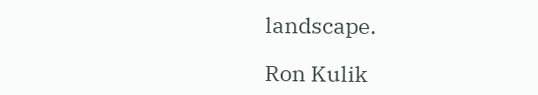landscape.

Ron Kulik